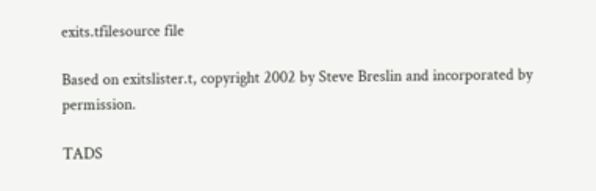exits.tfilesource file

Based on exitslister.t, copyright 2002 by Steve Breslin and incorporated by permission.

TADS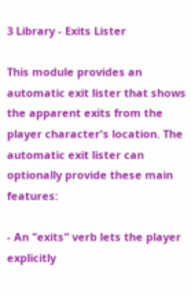3 Library - Exits Lister

This module provides an automatic exit lister that shows the apparent exits from the player character's location. The automatic exit lister can optionally provide these main features:

- An "exits" verb lets the player explicitly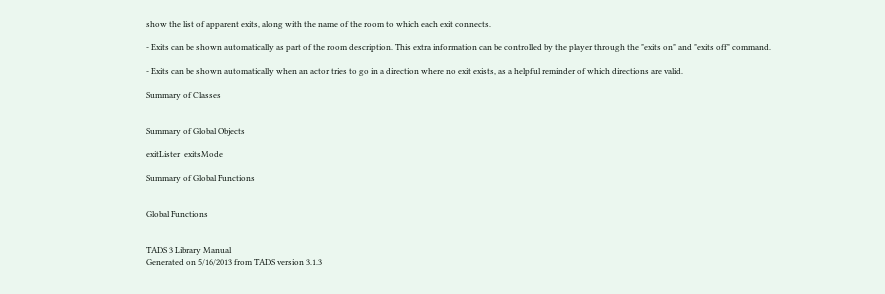show the list of apparent exits, along with the name of the room to which each exit connects.

- Exits can be shown automatically as part of the room description. This extra information can be controlled by the player through the "exits on" and "exits off" command.

- Exits can be shown automatically when an actor tries to go in a direction where no exit exists, as a helpful reminder of which directions are valid.

Summary of Classes


Summary of Global Objects

exitLister  exitsMode

Summary of Global Functions


Global Functions


TADS 3 Library Manual
Generated on 5/16/2013 from TADS version 3.1.3